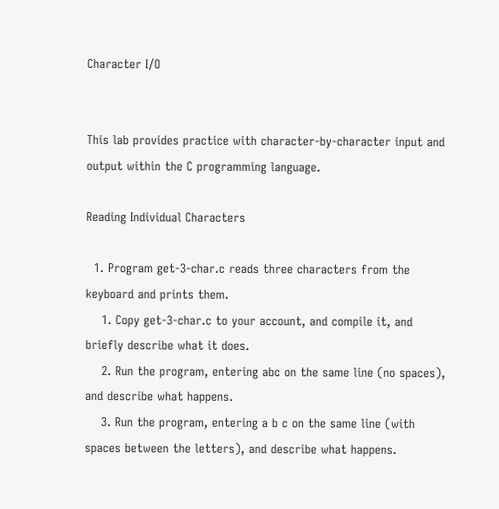Character I/O


This lab provides practice with character-by-character input and output within the C programming language.

Reading Individual Characters

  1. Program get-3-char.c reads three characters from the keyboard and prints them.
    1. Copy get-3-char.c to your account, and compile it, and briefly describe what it does.
    2. Run the program, entering abc on the same line (no spaces), and describe what happens.
    3. Run the program, entering a b c on the same line (with spaces between the letters), and describe what happens.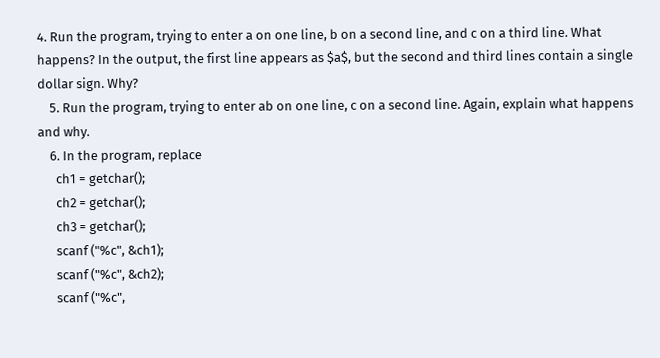4. Run the program, trying to enter a on one line, b on a second line, and c on a third line. What happens? In the output, the first line appears as $a$, but the second and third lines contain a single dollar sign. Why?
    5. Run the program, trying to enter ab on one line, c on a second line. Again, explain what happens and why.
    6. In the program, replace
      ch1 = getchar();
      ch2 = getchar();
      ch3 = getchar();
      scanf ("%c", &ch1);
      scanf ("%c", &ch2);
      scanf ("%c",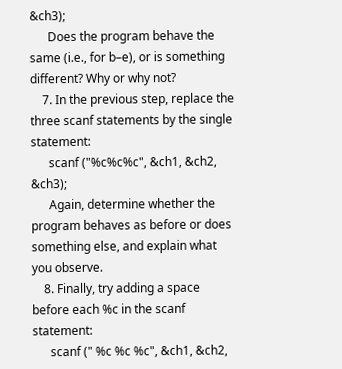&ch3);
      Does the program behave the same (i.e., for b–e), or is something different? Why or why not?
    7. In the previous step, replace the three scanf statements by the single statement:
      scanf ("%c%c%c", &ch1, &ch2, &ch3);
      Again, determine whether the program behaves as before or does something else, and explain what you observe.
    8. Finally, try adding a space before each %c in the scanf statement:
      scanf (" %c %c %c", &ch1, &ch2,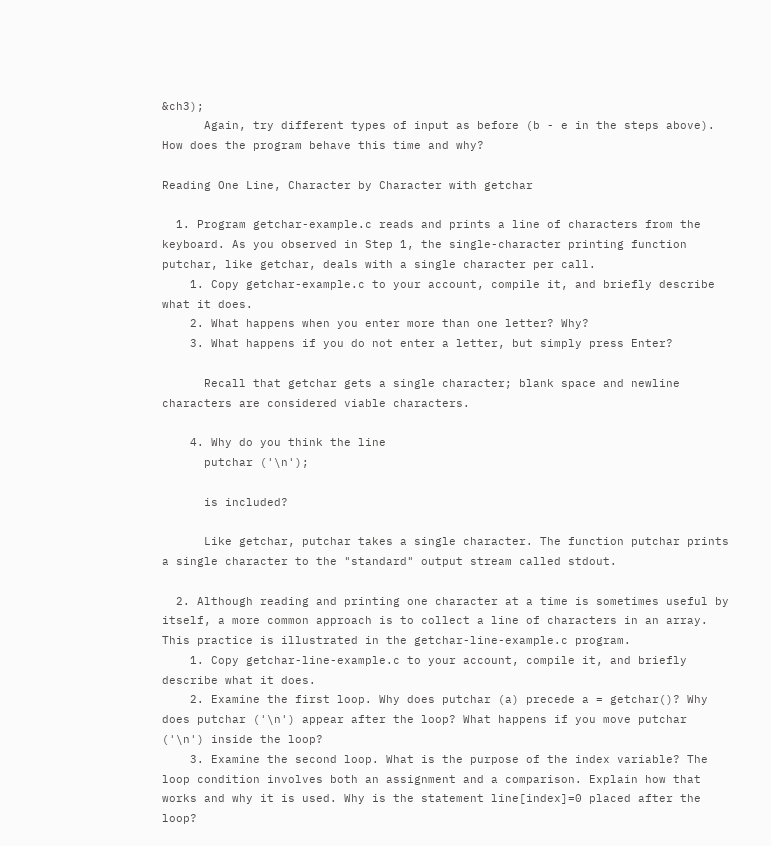&ch3);
      Again, try different types of input as before (b - e in the steps above). How does the program behave this time and why?

Reading One Line, Character by Character with getchar

  1. Program getchar-example.c reads and prints a line of characters from the keyboard. As you observed in Step 1, the single-character printing function putchar, like getchar, deals with a single character per call.
    1. Copy getchar-example.c to your account, compile it, and briefly describe what it does.
    2. What happens when you enter more than one letter? Why?
    3. What happens if you do not enter a letter, but simply press Enter?

      Recall that getchar gets a single character; blank space and newline characters are considered viable characters.

    4. Why do you think the line
      putchar ('\n');

      is included?

      Like getchar, putchar takes a single character. The function putchar prints a single character to the "standard" output stream called stdout.

  2. Although reading and printing one character at a time is sometimes useful by itself, a more common approach is to collect a line of characters in an array. This practice is illustrated in the getchar-line-example.c program.
    1. Copy getchar-line-example.c to your account, compile it, and briefly describe what it does.
    2. Examine the first loop. Why does putchar (a) precede a = getchar()? Why does putchar ('\n') appear after the loop? What happens if you move putchar ('\n') inside the loop?
    3. Examine the second loop. What is the purpose of the index variable? The loop condition involves both an assignment and a comparison. Explain how that works and why it is used. Why is the statement line[index]=0 placed after the loop?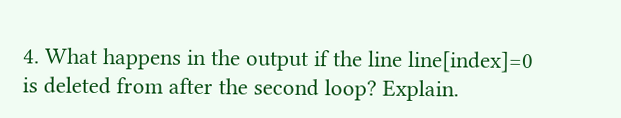4. What happens in the output if the line line[index]=0 is deleted from after the second loop? Explain.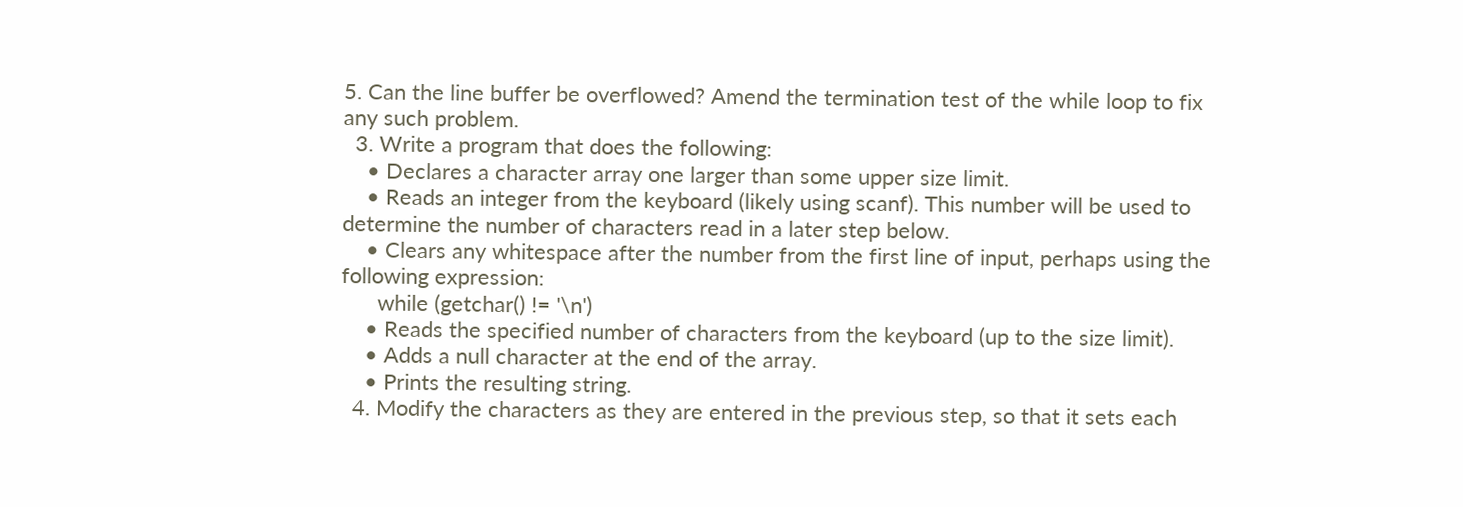5. Can the line buffer be overflowed? Amend the termination test of the while loop to fix any such problem.
  3. Write a program that does the following:
    • Declares a character array one larger than some upper size limit.
    • Reads an integer from the keyboard (likely using scanf). This number will be used to determine the number of characters read in a later step below.
    • Clears any whitespace after the number from the first line of input, perhaps using the following expression:
      while (getchar() != '\n')
    • Reads the specified number of characters from the keyboard (up to the size limit).
    • Adds a null character at the end of the array.
    • Prints the resulting string.
  4. Modify the characters as they are entered in the previous step, so that it sets each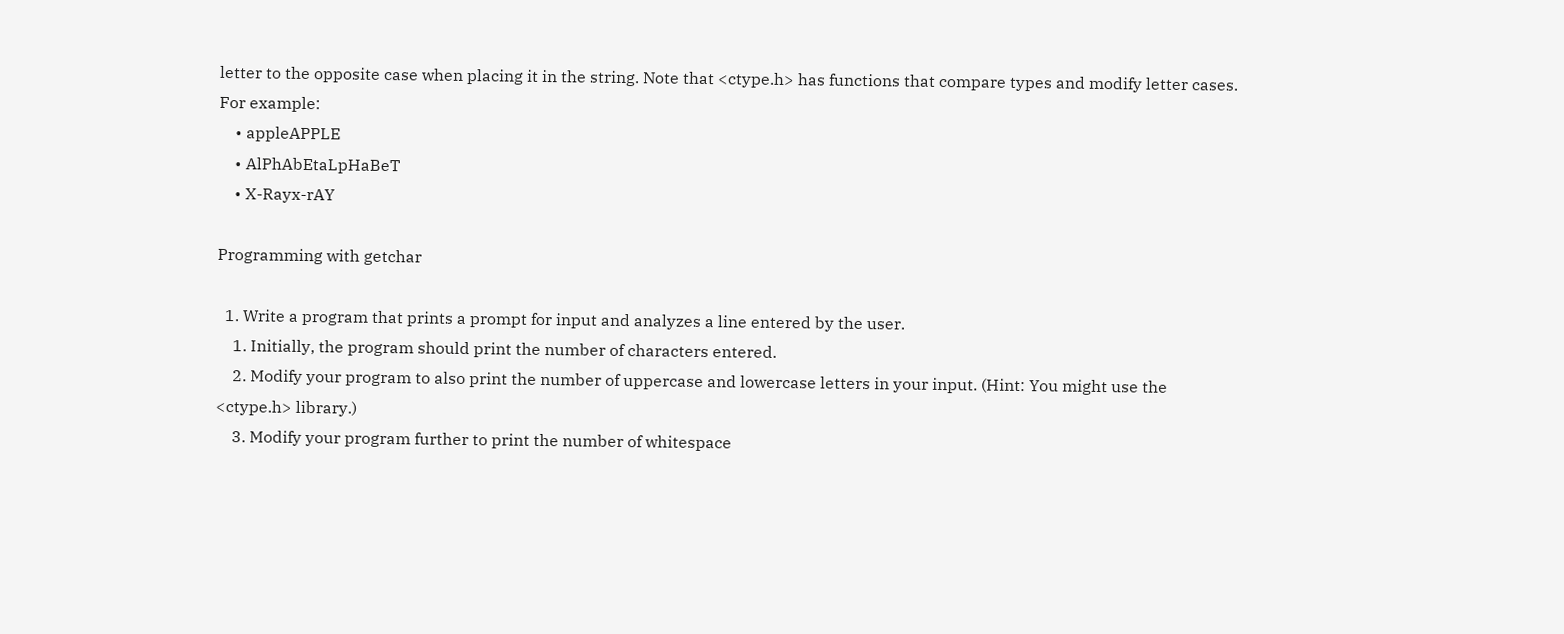letter to the opposite case when placing it in the string. Note that <ctype.h> has functions that compare types and modify letter cases. For example:
    • appleAPPLE
    • AlPhAbEtaLpHaBeT
    • X-Rayx-rAY

Programming with getchar

  1. Write a program that prints a prompt for input and analyzes a line entered by the user.
    1. Initially, the program should print the number of characters entered.
    2. Modify your program to also print the number of uppercase and lowercase letters in your input. (Hint: You might use the <ctype.h> library.)
    3. Modify your program further to print the number of whitespace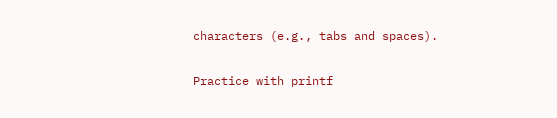characters (e.g., tabs and spaces).

Practice with printf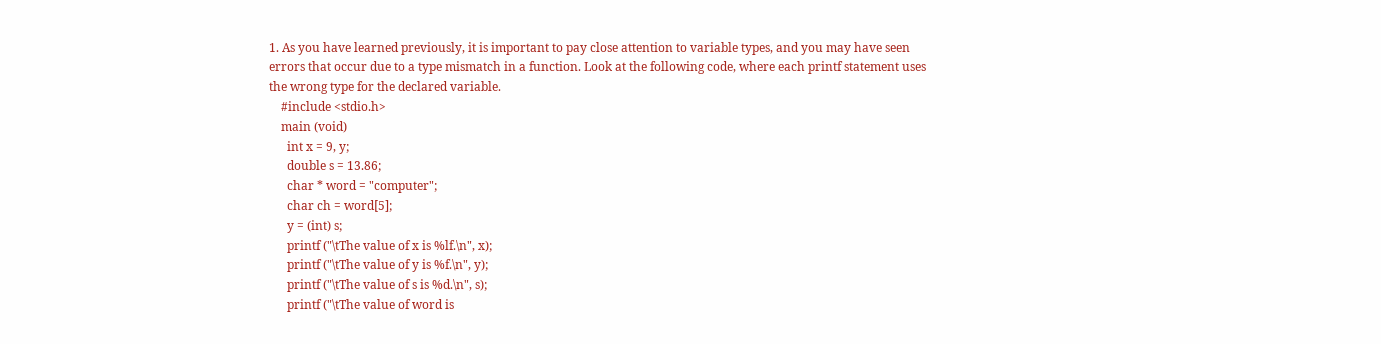1. As you have learned previously, it is important to pay close attention to variable types, and you may have seen errors that occur due to a type mismatch in a function. Look at the following code, where each printf statement uses the wrong type for the declared variable.
    #include <stdio.h>
    main (void)
      int x = 9, y;
      double s = 13.86;
      char * word = "computer";
      char ch = word[5];
      y = (int) s;
      printf ("\tThe value of x is %lf.\n", x);
      printf ("\tThe value of y is %f.\n", y);
      printf ("\tThe value of s is %d.\n", s);
      printf ("\tThe value of word is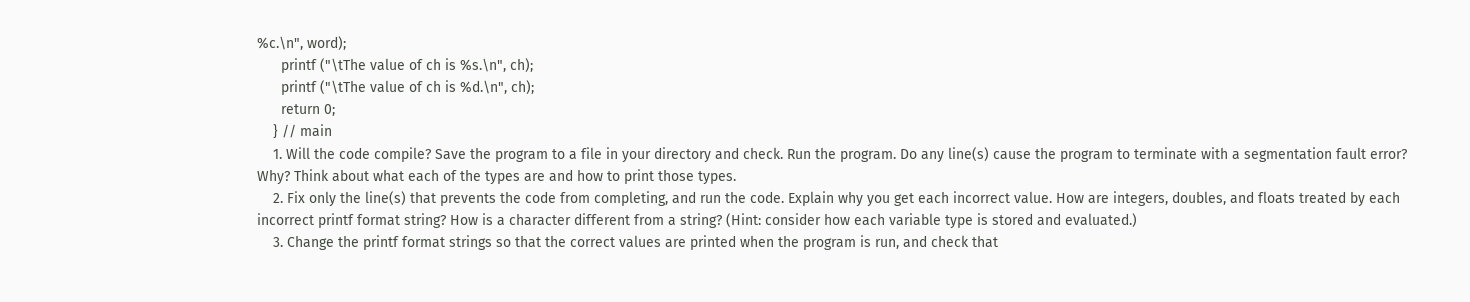%c.\n", word);
      printf ("\tThe value of ch is %s.\n", ch);
      printf ("\tThe value of ch is %d.\n", ch);
      return 0;
    } // main
    1. Will the code compile? Save the program to a file in your directory and check. Run the program. Do any line(s) cause the program to terminate with a segmentation fault error? Why? Think about what each of the types are and how to print those types.
    2. Fix only the line(s) that prevents the code from completing, and run the code. Explain why you get each incorrect value. How are integers, doubles, and floats treated by each incorrect printf format string? How is a character different from a string? (Hint: consider how each variable type is stored and evaluated.)
    3. Change the printf format strings so that the correct values are printed when the program is run, and check that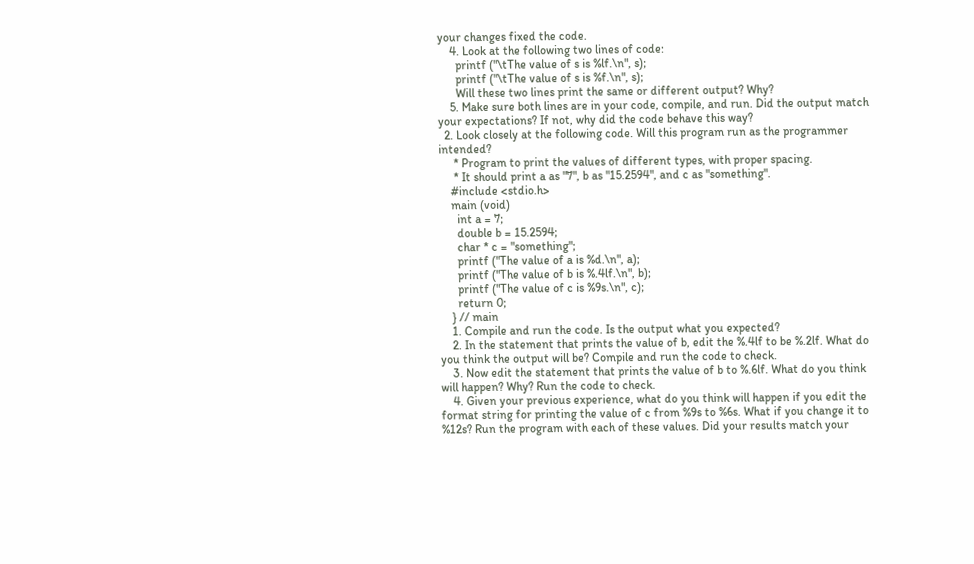your changes fixed the code.
    4. Look at the following two lines of code:
      printf ("\tThe value of s is %lf.\n", s);
      printf ("\tThe value of s is %f.\n", s);
      Will these two lines print the same or different output? Why?
    5. Make sure both lines are in your code, compile, and run. Did the output match your expectations? If not, why did the code behave this way?
  2. Look closely at the following code. Will this program run as the programmer intended?
     * Program to print the values of different types, with proper spacing.
     * It should print a as "7", b as "15.2594", and c as "something".
    #include <stdio.h>
    main (void)
      int a = 7;
      double b = 15.2594;
      char * c = "something";
      printf ("The value of a is %d.\n", a);
      printf ("The value of b is %.4lf.\n", b);
      printf ("The value of c is %9s.\n", c);
      return 0;
    } // main
    1. Compile and run the code. Is the output what you expected?
    2. In the statement that prints the value of b, edit the %.4lf to be %.2lf. What do you think the output will be? Compile and run the code to check.
    3. Now edit the statement that prints the value of b to %.6lf. What do you think will happen? Why? Run the code to check.
    4. Given your previous experience, what do you think will happen if you edit the format string for printing the value of c from %9s to %6s. What if you change it to %12s? Run the program with each of these values. Did your results match your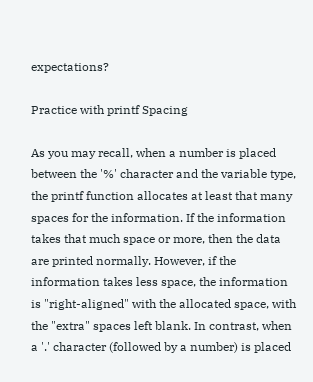expectations?

Practice with printf Spacing

As you may recall, when a number is placed between the '%' character and the variable type, the printf function allocates at least that many spaces for the information. If the information takes that much space or more, then the data are printed normally. However, if the information takes less space, the information is "right-aligned" with the allocated space, with the "extra" spaces left blank. In contrast, when a '.' character (followed by a number) is placed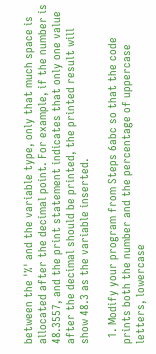between the '%' and the variable type, only that much space is allocated after the decimal point. For example, if the number is 48.3557, and the print statement indicates that only one value after the decimal should be printed, the printed result will show 48.3 as the variable inserted.

  1. Modify your program from Steps 6abc so that the code prints both the number and the percentage of uppercase letters, lowercase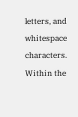letters, and whitespace characters. Within the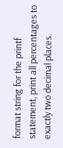format string for the printf statement, print all percentages to exactly two decimal places.